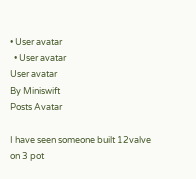• User avatar
  • User avatar
User avatar
By Miniswift
Posts Avatar

I have seen someone built 12valve on 3 pot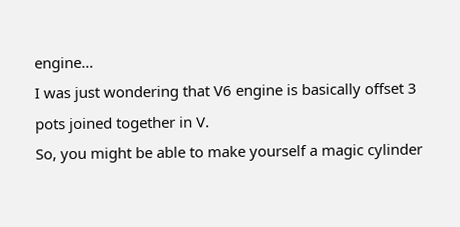engine…
I was just wondering that V6 engine is basically offset 3 pots joined together in V.
So, you might be able to make yourself a magic cylinder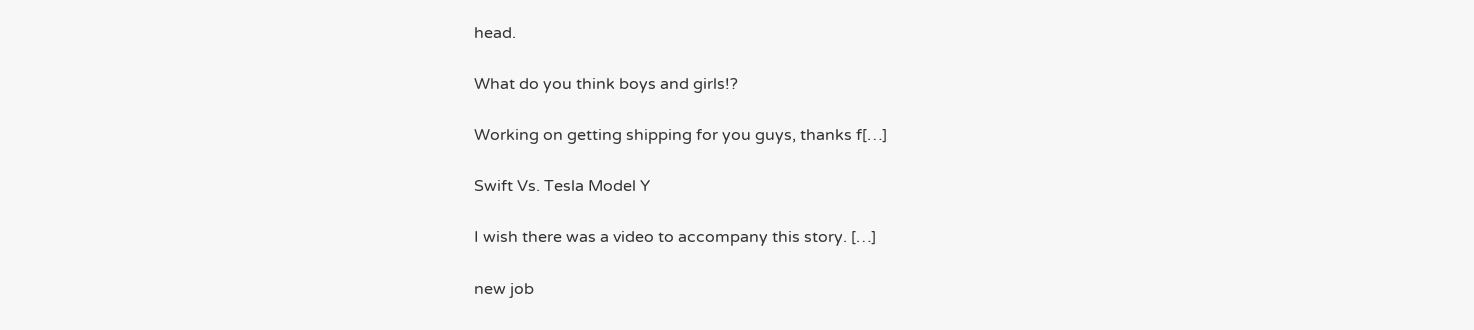head.

What do you think boys and girls!?

Working on getting shipping for you guys, thanks f[…]

Swift Vs. Tesla Model Y

I wish there was a video to accompany this story. […]

new job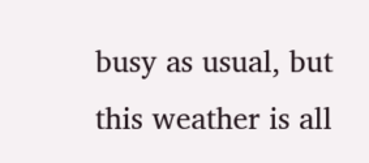busy as usual, but this weather is all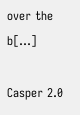over the b[…]

Casper 2.0